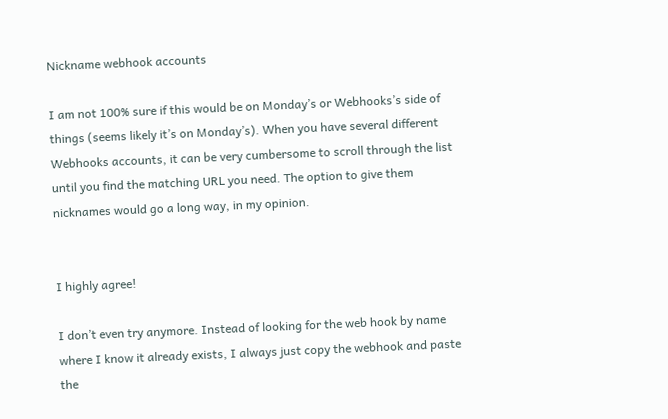Nickname webhook accounts

I am not 100% sure if this would be on Monday’s or Webhooks’s side of things (seems likely it’s on Monday’s). When you have several different Webhooks accounts, it can be very cumbersome to scroll through the list until you find the matching URL you need. The option to give them nicknames would go a long way, in my opinion.


I highly agree!

I don’t even try anymore. Instead of looking for the web hook by name where I know it already exists, I always just copy the webhook and paste the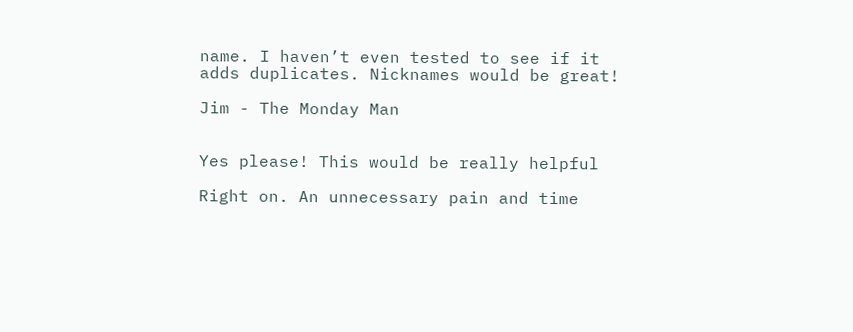name. I haven’t even tested to see if it adds duplicates. Nicknames would be great!

Jim - The Monday Man


Yes please! This would be really helpful

Right on. An unnecessary pain and time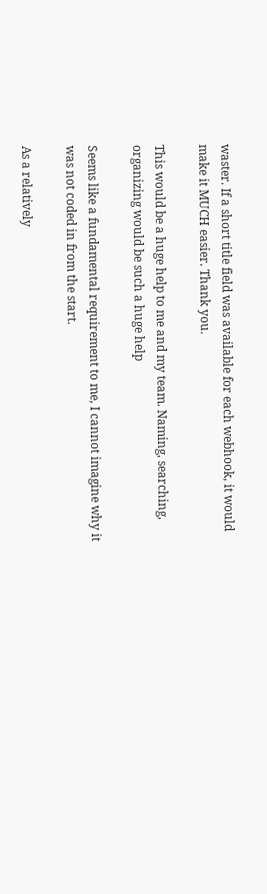waster. If a short title field was available for each webhook, it would make it MUCH easier. Thank you.

This would be a huge help to me and my team. Naming, searching, organizing would be such a huge help

Seems like a fundamental requirement to me, I cannot imagine why it was not coded in from the start.

As a relatively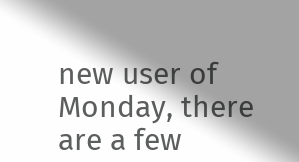new user of Monday, there are a few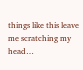things like this leave me scratching my head…